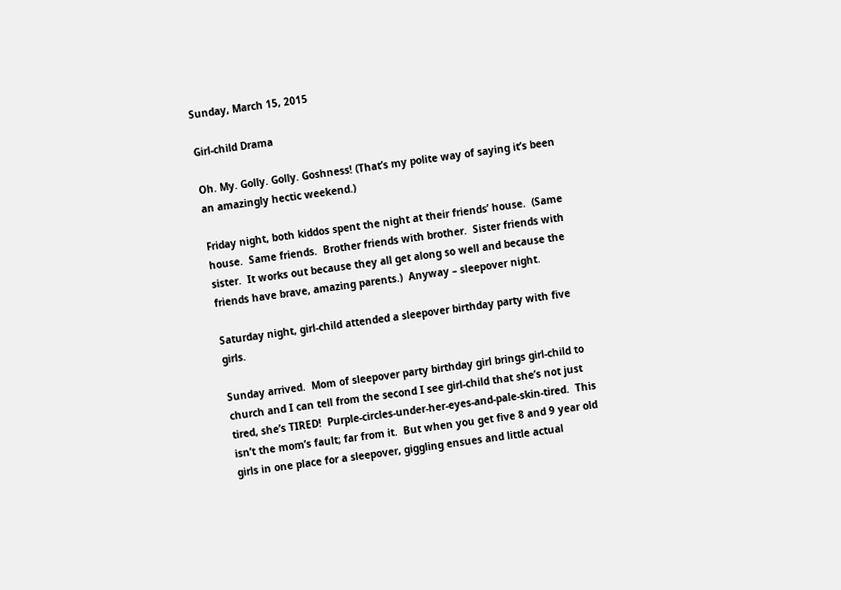Sunday, March 15, 2015

Girl-child Drama

Oh. My. Golly. Golly. Goshness! (That’s my polite way of saying it’s been an amazingly hectic weekend.)

Friday night, both kiddos spent the night at their friends’ house.  (Same house.  Same friends.  Brother friends with brother.  Sister friends with sister.  It works out because they all get along so well and because the friends have brave, amazing parents.)  Anyway – sleepover night.

Saturday night, girl-child attended a sleepover birthday party with five girls.

Sunday arrived.  Mom of sleepover party birthday girl brings girl-child to church and I can tell from the second I see girl-child that she’s not just tired, she’s TIRED!  Purple-circles-under-her-eyes-and-pale-skin-tired.  This isn’t the mom’s fault; far from it.  But when you get five 8 and 9 year old girls in one place for a sleepover, giggling ensues and little actual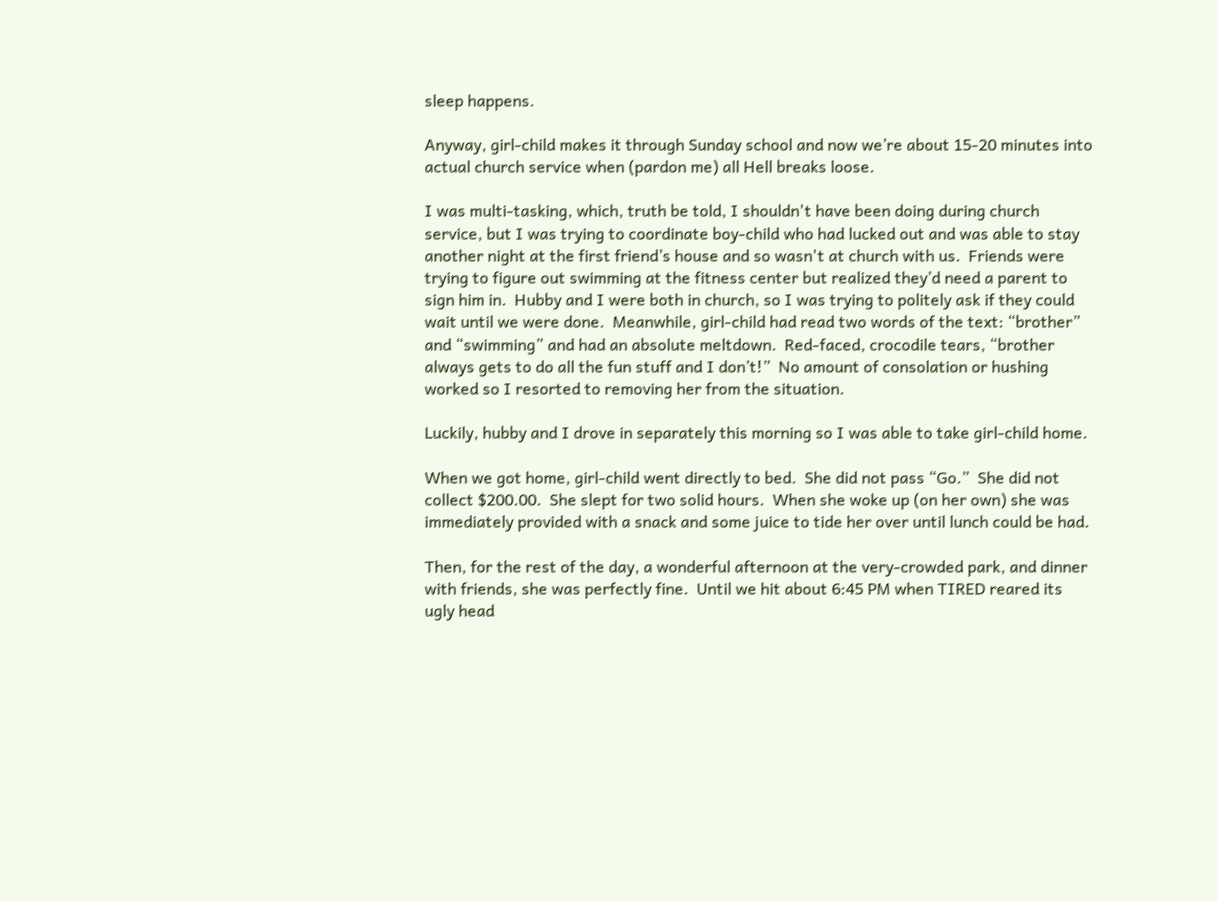sleep happens.

Anyway, girl-child makes it through Sunday school and now we’re about 15-20 minutes into actual church service when (pardon me) all Hell breaks loose.

I was multi-tasking, which, truth be told, I shouldn't have been doing during church service, but I was trying to coordinate boy-child who had lucked out and was able to stay another night at the first friend’s house and so wasn't at church with us.  Friends were trying to figure out swimming at the fitness center but realized they’d need a parent to sign him in.  Hubby and I were both in church, so I was trying to politely ask if they could wait until we were done.  Meanwhile, girl-child had read two words of the text: “brother” and “swimming” and had an absolute meltdown.  Red-faced, crocodile tears, “brother always gets to do all the fun stuff and I don’t!”  No amount of consolation or hushing worked so I resorted to removing her from the situation.

Luckily, hubby and I drove in separately this morning so I was able to take girl-child home.

When we got home, girl-child went directly to bed.  She did not pass “Go.”  She did not collect $200.00.  She slept for two solid hours.  When she woke up (on her own) she was immediately provided with a snack and some juice to tide her over until lunch could be had.

Then, for the rest of the day, a wonderful afternoon at the very-crowded park, and dinner with friends, she was perfectly fine.  Until we hit about 6:45 PM when TIRED reared its ugly head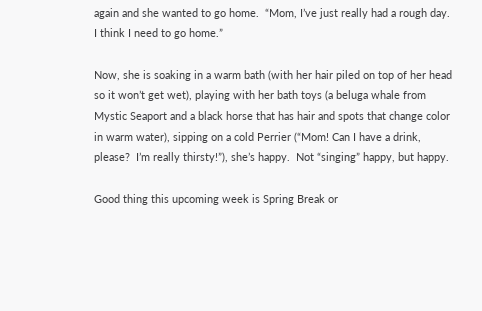again and she wanted to go home.  “Mom, I’ve just really had a rough day.  I think I need to go home.”

Now, she is soaking in a warm bath (with her hair piled on top of her head so it won’t get wet), playing with her bath toys (a beluga whale from Mystic Seaport and a black horse that has hair and spots that change color in warm water), sipping on a cold Perrier (“Mom! Can I have a drink, please?  I’m really thirsty!”), she’s happy.  Not “singing” happy, but happy.

Good thing this upcoming week is Spring Break or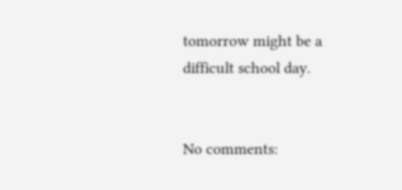tomorrow might be a difficult school day.


No comments: